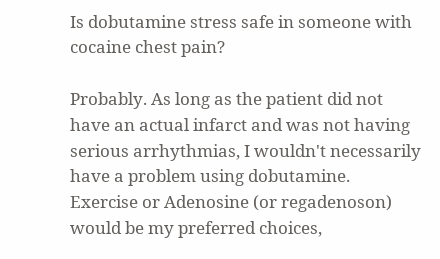Is dobutamine stress safe in someone with cocaine chest pain?

Probably. As long as the patient did not have an actual infarct and was not having serious arrhythmias, I wouldn't necessarily have a problem using dobutamine. Exercise or Adenosine (or regadenoson) would be my preferred choices,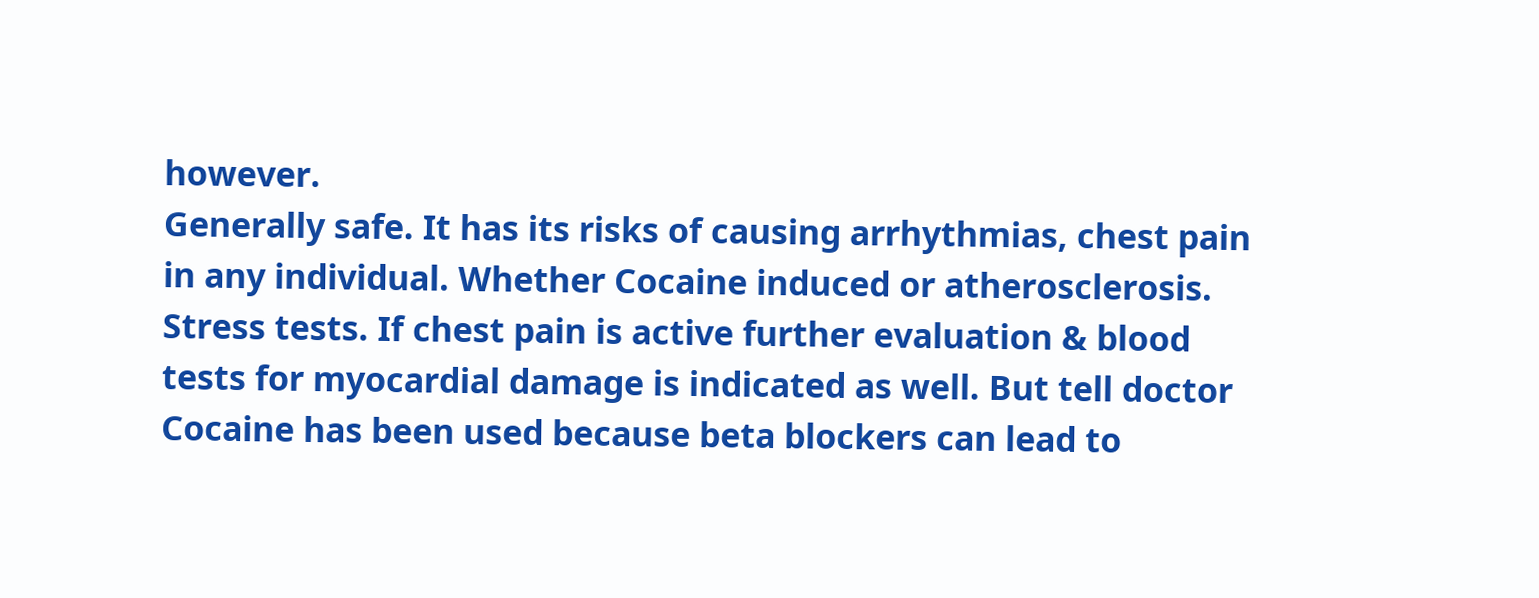however.
Generally safe. It has its risks of causing arrhythmias, chest pain in any individual. Whether Cocaine induced or atherosclerosis.
Stress tests. If chest pain is active further evaluation & blood tests for myocardial damage is indicated as well. But tell doctor Cocaine has been used because beta blockers can lead to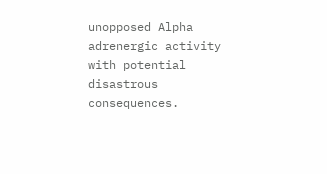unopposed Alpha adrenergic activity with potential disastrous consequences.